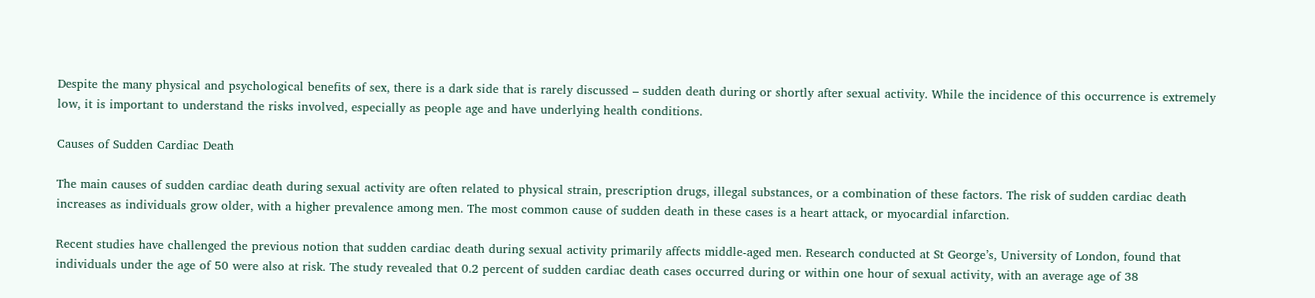Despite the many physical and psychological benefits of sex, there is a dark side that is rarely discussed – sudden death during or shortly after sexual activity. While the incidence of this occurrence is extremely low, it is important to understand the risks involved, especially as people age and have underlying health conditions.

Causes of Sudden Cardiac Death

The main causes of sudden cardiac death during sexual activity are often related to physical strain, prescription drugs, illegal substances, or a combination of these factors. The risk of sudden cardiac death increases as individuals grow older, with a higher prevalence among men. The most common cause of sudden death in these cases is a heart attack, or myocardial infarction.

Recent studies have challenged the previous notion that sudden cardiac death during sexual activity primarily affects middle-aged men. Research conducted at St George’s, University of London, found that individuals under the age of 50 were also at risk. The study revealed that 0.2 percent of sudden cardiac death cases occurred during or within one hour of sexual activity, with an average age of 38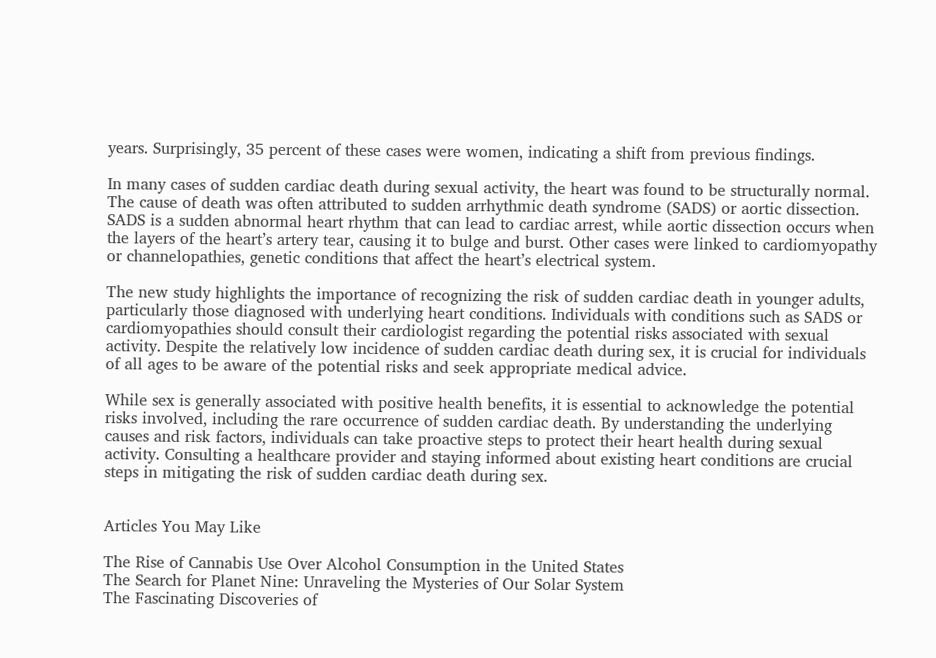years. Surprisingly, 35 percent of these cases were women, indicating a shift from previous findings.

In many cases of sudden cardiac death during sexual activity, the heart was found to be structurally normal. The cause of death was often attributed to sudden arrhythmic death syndrome (SADS) or aortic dissection. SADS is a sudden abnormal heart rhythm that can lead to cardiac arrest, while aortic dissection occurs when the layers of the heart’s artery tear, causing it to bulge and burst. Other cases were linked to cardiomyopathy or channelopathies, genetic conditions that affect the heart’s electrical system.

The new study highlights the importance of recognizing the risk of sudden cardiac death in younger adults, particularly those diagnosed with underlying heart conditions. Individuals with conditions such as SADS or cardiomyopathies should consult their cardiologist regarding the potential risks associated with sexual activity. Despite the relatively low incidence of sudden cardiac death during sex, it is crucial for individuals of all ages to be aware of the potential risks and seek appropriate medical advice.

While sex is generally associated with positive health benefits, it is essential to acknowledge the potential risks involved, including the rare occurrence of sudden cardiac death. By understanding the underlying causes and risk factors, individuals can take proactive steps to protect their heart health during sexual activity. Consulting a healthcare provider and staying informed about existing heart conditions are crucial steps in mitigating the risk of sudden cardiac death during sex.


Articles You May Like

The Rise of Cannabis Use Over Alcohol Consumption in the United States
The Search for Planet Nine: Unraveling the Mysteries of Our Solar System
The Fascinating Discoveries of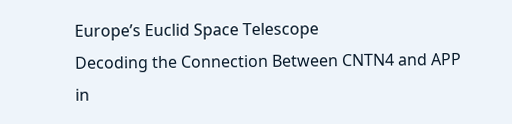Europe’s Euclid Space Telescope
Decoding the Connection Between CNTN4 and APP in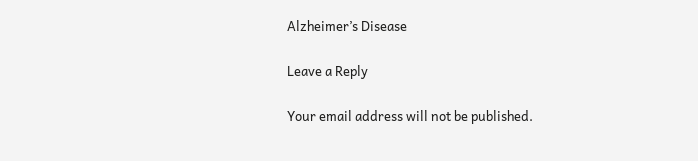Alzheimer’s Disease

Leave a Reply

Your email address will not be published.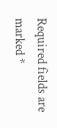Required fields are marked *